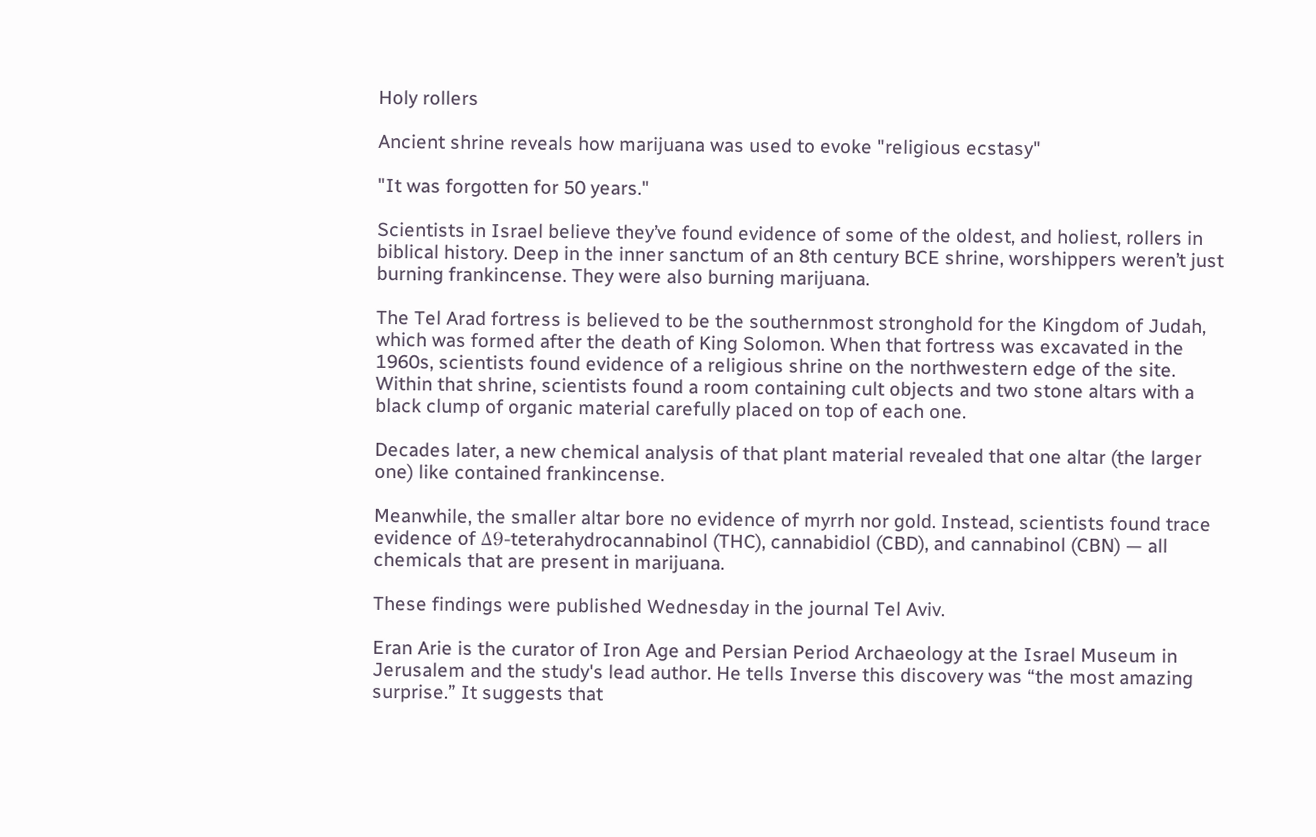Holy rollers

Ancient shrine reveals how marijuana was used to evoke "religious ecstasy"

"It was forgotten for 50 years."

Scientists in Israel believe they’ve found evidence of some of the oldest, and holiest, rollers in biblical history. Deep in the inner sanctum of an 8th century BCE shrine, worshippers weren’t just burning frankincense. They were also burning marijuana.

The Tel Arad fortress is believed to be the southernmost stronghold for the Kingdom of Judah, which was formed after the death of King Solomon. When that fortress was excavated in the 1960s, scientists found evidence of a religious shrine on the northwestern edge of the site. Within that shrine, scientists found a room containing cult objects and two stone altars with a black clump of organic material carefully placed on top of each one.

Decades later, a new chemical analysis of that plant material revealed that one altar (the larger one) like contained frankincense.

Meanwhile, the smaller altar bore no evidence of myrrh nor gold. Instead, scientists found trace evidence of Δ9-teterahydrocannabinol (THC), cannabidiol (CBD), and cannabinol (CBN) — all chemicals that are present in marijuana.

These findings were published Wednesday in the journal Tel Aviv.

Eran Arie is the curator of Iron Age and Persian Period Archaeology at the Israel Museum in Jerusalem and the study's lead author. He tells Inverse this discovery was “the most amazing surprise.” It suggests that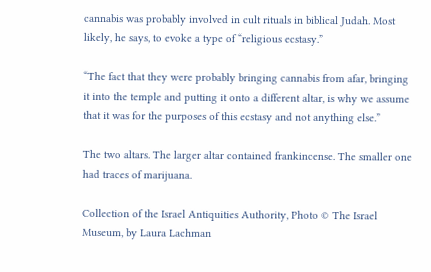cannabis was probably involved in cult rituals in biblical Judah. Most likely, he says, to evoke a type of “religious ecstasy.”

“The fact that they were probably bringing cannabis from afar, bringing it into the temple and putting it onto a different altar, is why we assume that it was for the purposes of this ecstasy and not anything else.”

The two altars. The larger altar contained frankincense. The smaller one had traces of marijuana.

Collection of the Israel Antiquities Authority, Photo © The Israel Museum, by Laura Lachman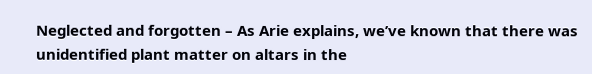Neglected and forgotten – As Arie explains, we’ve known that there was unidentified plant matter on altars in the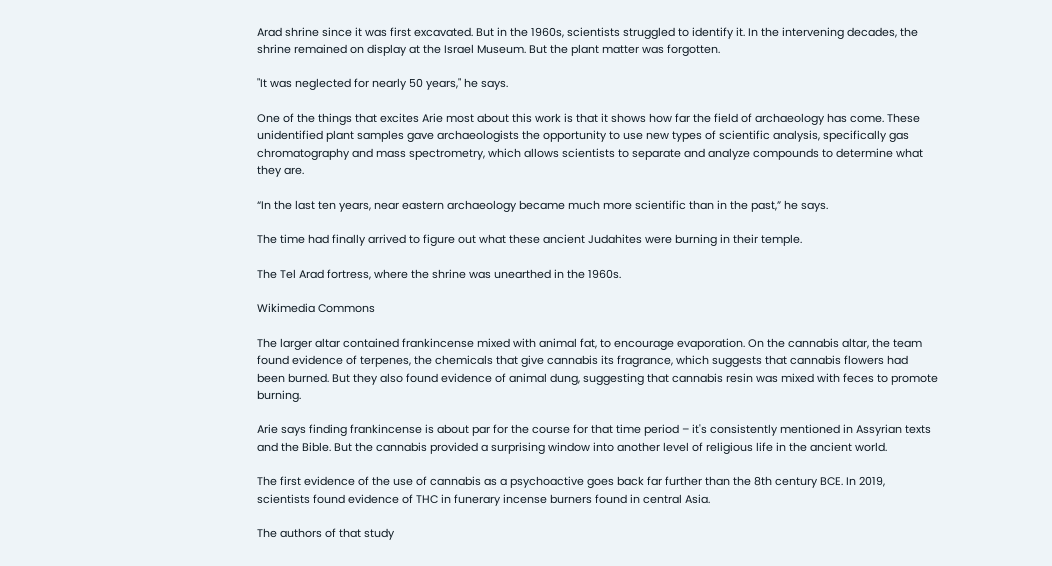Arad shrine since it was first excavated. But in the 1960s, scientists struggled to identify it. In the intervening decades, the shrine remained on display at the Israel Museum. But the plant matter was forgotten.

"It was neglected for nearly 50 years," he says.

One of the things that excites Arie most about this work is that it shows how far the field of archaeology has come. These unidentified plant samples gave archaeologists the opportunity to use new types of scientific analysis, specifically gas chromatography and mass spectrometry, which allows scientists to separate and analyze compounds to determine what they are.

“In the last ten years, near eastern archaeology became much more scientific than in the past,” he says.

The time had finally arrived to figure out what these ancient Judahites were burning in their temple.

The Tel Arad fortress, where the shrine was unearthed in the 1960s.

Wikimedia Commons

The larger altar contained frankincense mixed with animal fat, to encourage evaporation. On the cannabis altar, the team found evidence of terpenes, the chemicals that give cannabis its fragrance, which suggests that cannabis flowers had been burned. But they also found evidence of animal dung, suggesting that cannabis resin was mixed with feces to promote burning.

Arie says finding frankincense is about par for the course for that time period – it's consistently mentioned in Assyrian texts and the Bible. But the cannabis provided a surprising window into another level of religious life in the ancient world.

The first evidence of the use of cannabis as a psychoactive goes back far further than the 8th century BCE. In 2019, scientists found evidence of THC in funerary incense burners found in central Asia.

The authors of that study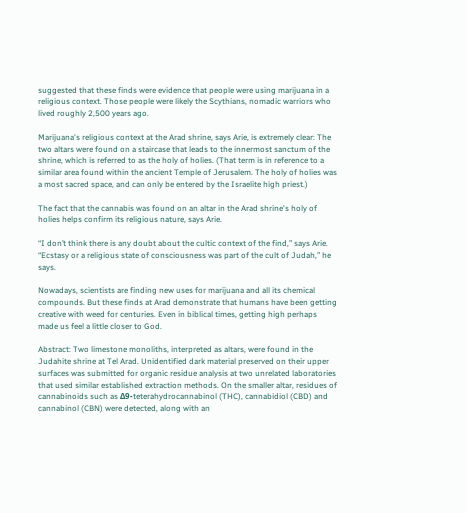suggested that these finds were evidence that people were using marijuana in a religious context. Those people were likely the Scythians, nomadic warriors who lived roughly 2,500 years ago.

Marijuana's religious context at the Arad shrine, says Arie, is extremely clear: The two altars were found on a staircase that leads to the innermost sanctum of the shrine, which is referred to as the holy of holies. (That term is in reference to a similar area found within the ancient Temple of Jerusalem. The holy of holies was a most sacred space, and can only be entered by the Israelite high priest.)

The fact that the cannabis was found on an altar in the Arad shrine's holy of holies helps confirm its religious nature, says Arie.

“I don’t think there is any doubt about the cultic context of the find,” says Arie. “Ecstasy or a religious state of consciousness was part of the cult of Judah,” he says.

Nowadays, scientists are finding new uses for marijuana and all its chemical compounds. But these finds at Arad demonstrate that humans have been getting creative with weed for centuries. Even in biblical times, getting high perhaps made us feel a little closer to God.

Abstract: Two limestone monoliths, interpreted as altars, were found in the Judahite shrine at Tel Arad. Unidentified dark material preserved on their upper surfaces was submitted for organic residue analysis at two unrelated laboratories that used similar established extraction methods. On the smaller altar, residues of cannabinoids such as Δ9-teterahydrocannabinol (THC), cannabidiol (CBD) and cannabinol (CBN) were detected, along with an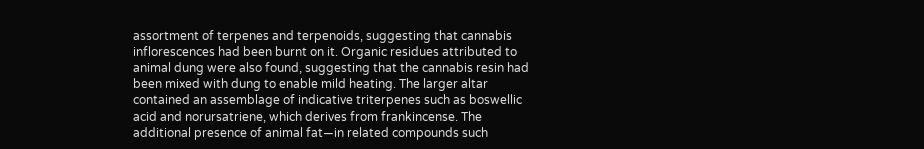assortment of terpenes and terpenoids, suggesting that cannabis inflorescences had been burnt on it. Organic residues attributed to animal dung were also found, suggesting that the cannabis resin had been mixed with dung to enable mild heating. The larger altar contained an assemblage of indicative triterpenes such as boswellic acid and norursatriene, which derives from frankincense. The additional presence of animal fat―in related compounds such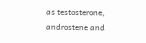as testosterone, androstene and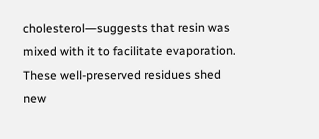cholesterol―suggests that resin was mixed with it to facilitate evaporation. These well-preserved residues shed new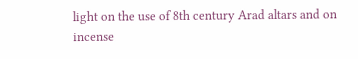light on the use of 8th century Arad altars and on incense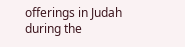offerings in Judah during the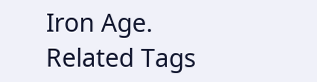Iron Age.
Related Tags